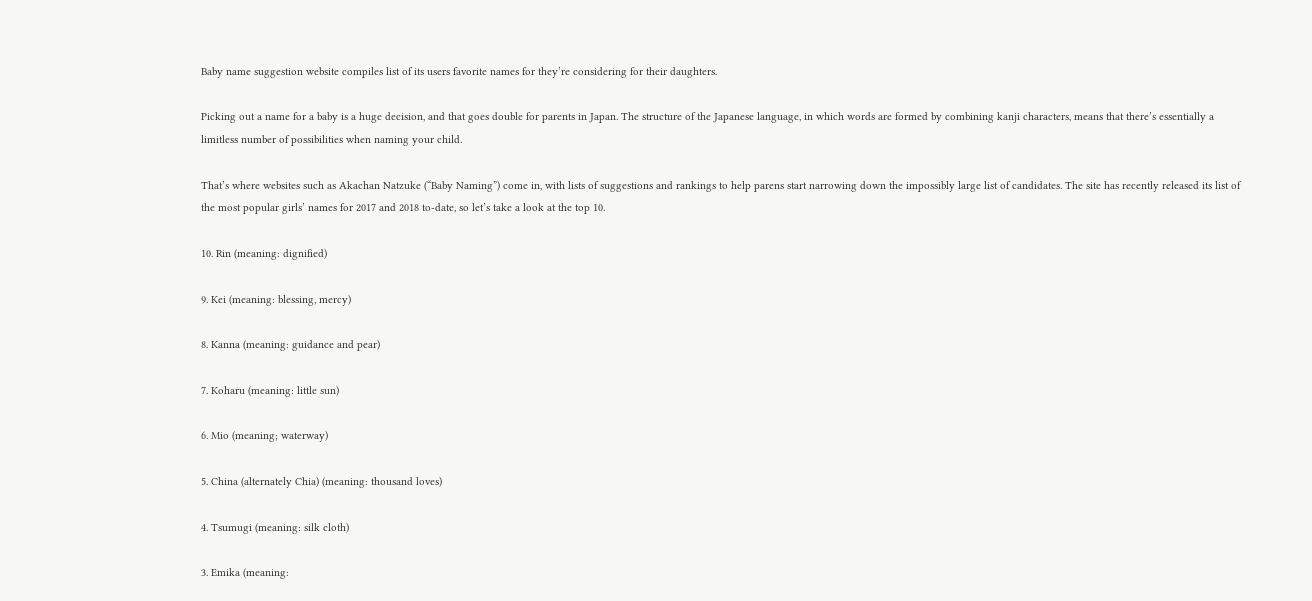Baby name suggestion website compiles list of its users favorite names for they’re considering for their daughters.

Picking out a name for a baby is a huge decision, and that goes double for parents in Japan. The structure of the Japanese language, in which words are formed by combining kanji characters, means that there’s essentially a limitless number of possibilities when naming your child.

That’s where websites such as Akachan Natzuke (“Baby Naming”) come in, with lists of suggestions and rankings to help parens start narrowing down the impossibly large list of candidates. The site has recently released its list of the most popular girls’ names for 2017 and 2018 to-date, so let’s take a look at the top 10.

10. Rin (meaning: dignified)

9. Kei (meaning: blessing, mercy)

8. Kanna (meaning: guidance and pear)

7. Koharu (meaning: little sun)

6. Mio (meaning; waterway)

5. China (alternately Chia) (meaning: thousand loves)

4. Tsumugi (meaning: silk cloth)

3. Emika (meaning: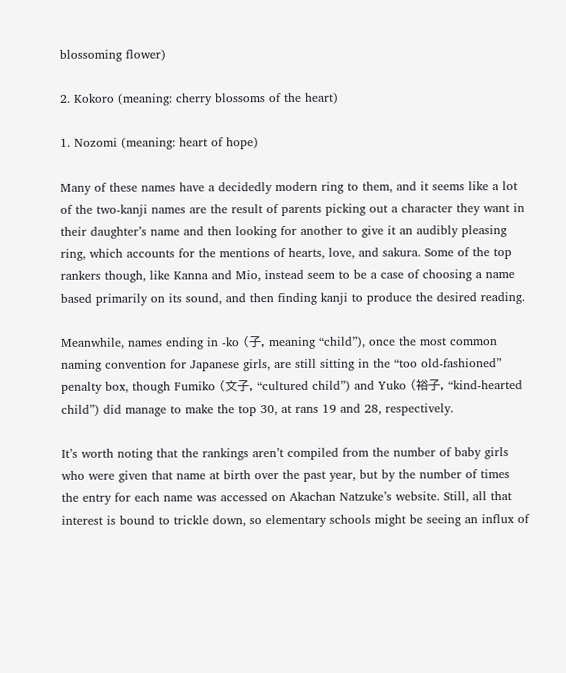blossoming flower)

2. Kokoro (meaning: cherry blossoms of the heart)

1. Nozomi (meaning: heart of hope)

Many of these names have a decidedly modern ring to them, and it seems like a lot of the two-kanji names are the result of parents picking out a character they want in their daughter’s name and then looking for another to give it an audibly pleasing ring, which accounts for the mentions of hearts, love, and sakura. Some of the top rankers though, like Kanna and Mio, instead seem to be a case of choosing a name based primarily on its sound, and then finding kanji to produce the desired reading.

Meanwhile, names ending in -ko (子, meaning “child”), once the most common naming convention for Japanese girls, are still sitting in the “too old-fashioned” penalty box, though Fumiko (文子, “cultured child”) and Yuko (裕子, “kind-hearted child”) did manage to make the top 30, at rans 19 and 28, respectively.

It’s worth noting that the rankings aren’t compiled from the number of baby girls who were given that name at birth over the past year, but by the number of times the entry for each name was accessed on Akachan Natzuke’s website. Still, all that interest is bound to trickle down, so elementary schools might be seeing an influx of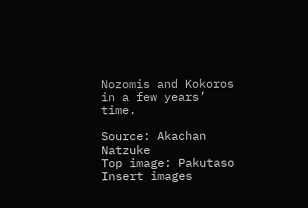Nozomis and Kokoros in a few years’ time.

Source: Akachan Natzuke
Top image: Pakutaso
Insert images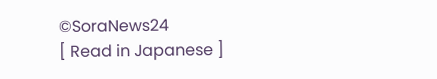©SoraNews24
[ Read in Japanese ]